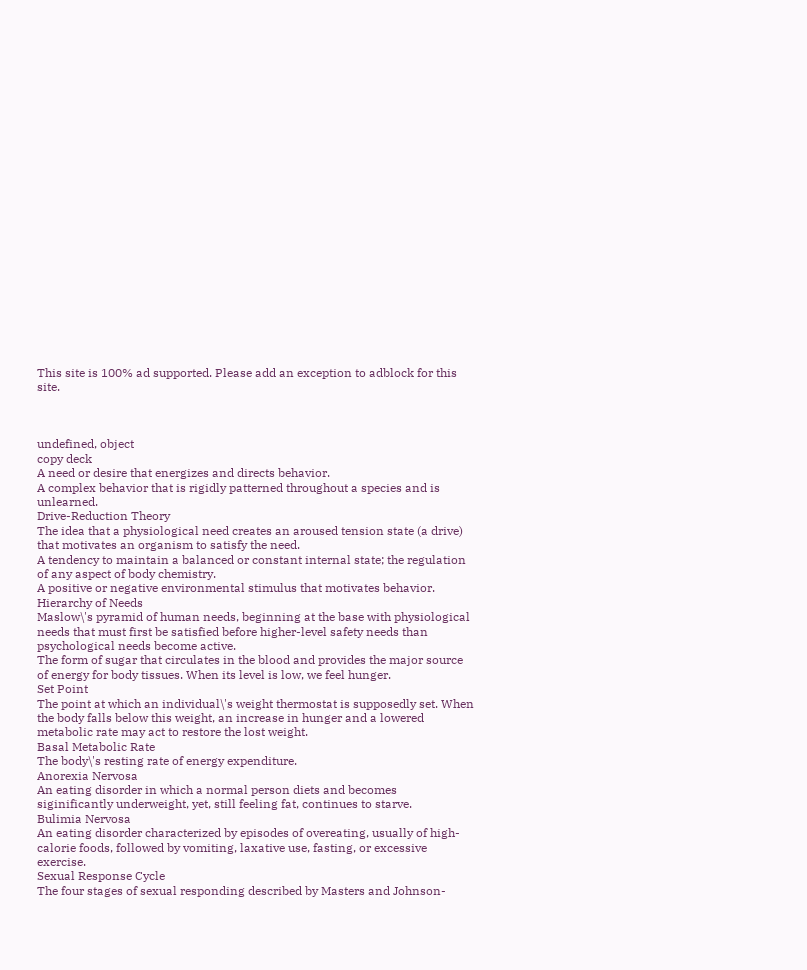This site is 100% ad supported. Please add an exception to adblock for this site.



undefined, object
copy deck
A need or desire that energizes and directs behavior.
A complex behavior that is rigidly patterned throughout a species and is unlearned.
Drive-Reduction Theory
The idea that a physiological need creates an aroused tension state (a drive) that motivates an organism to satisfy the need.
A tendency to maintain a balanced or constant internal state; the regulation of any aspect of body chemistry.
A positive or negative environmental stimulus that motivates behavior.
Hierarchy of Needs
Maslow\'s pyramid of human needs, beginning at the base with physiological needs that must first be satisfied before higher-level safety needs than psychological needs become active.
The form of sugar that circulates in the blood and provides the major source of energy for body tissues. When its level is low, we feel hunger.
Set Point
The point at which an individual\'s weight thermostat is supposedly set. When the body falls below this weight, an increase in hunger and a lowered metabolic rate may act to restore the lost weight.
Basal Metabolic Rate
The body\'s resting rate of energy expenditure.
Anorexia Nervosa
An eating disorder in which a normal person diets and becomes siginificantly underweight, yet, still feeling fat, continues to starve.
Bulimia Nervosa
An eating disorder characterized by episodes of overeating, usually of high-calorie foods, followed by vomiting, laxative use, fasting, or excessive exercise.
Sexual Response Cycle
The four stages of sexual responding described by Masters and Johnson-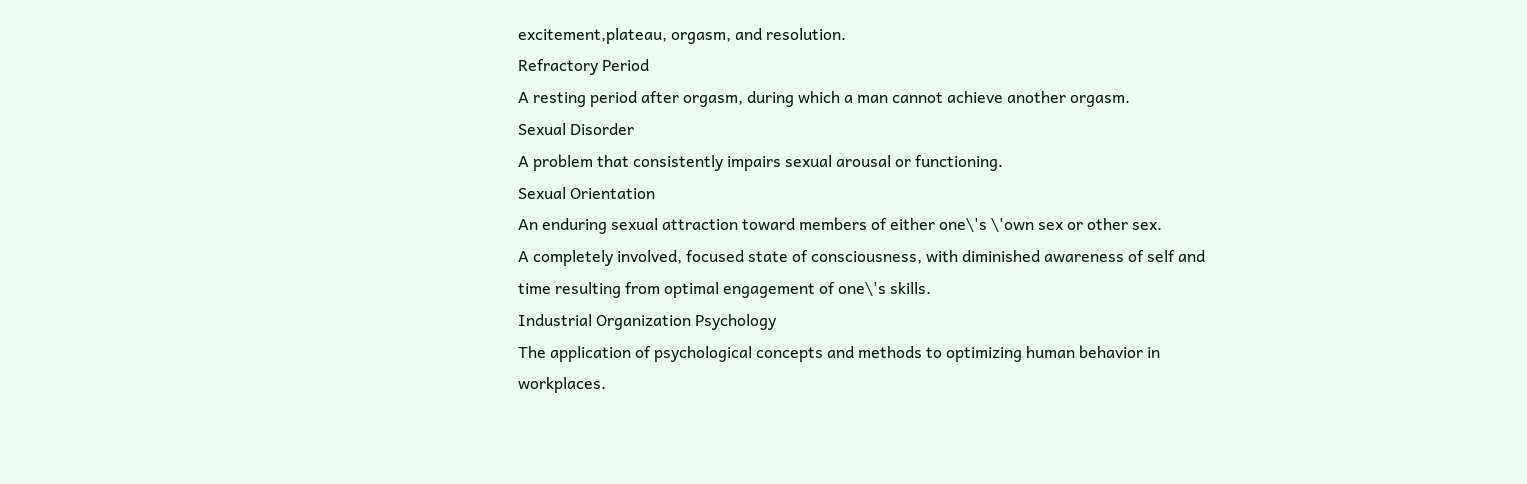excitement,plateau, orgasm, and resolution.
Refractory Period
A resting period after orgasm, during which a man cannot achieve another orgasm.
Sexual Disorder
A problem that consistently impairs sexual arousal or functioning.
Sexual Orientation
An enduring sexual attraction toward members of either one\'s \'own sex or other sex.
A completely involved, focused state of consciousness, with diminished awareness of self and time resulting from optimal engagement of one\'s skills.
Industrial Organization Psychology
The application of psychological concepts and methods to optimizing human behavior in workplaces.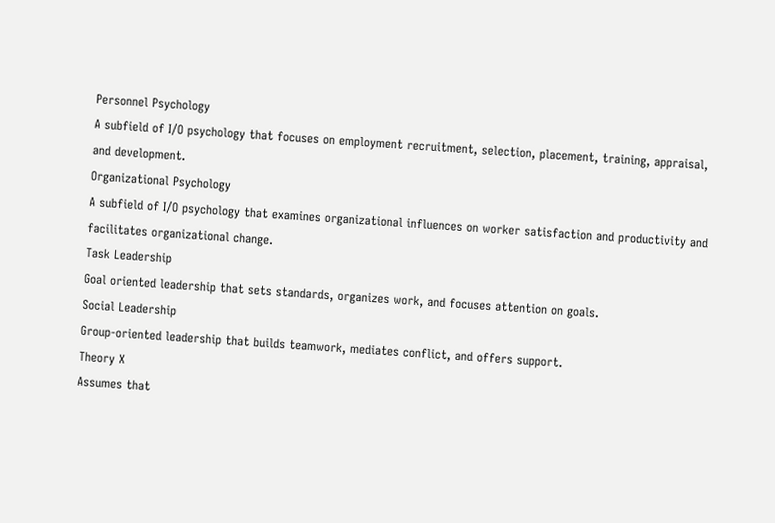Personnel Psychology
A subfield of I/O psychology that focuses on employment recruitment, selection, placement, training, appraisal, and development.
Organizational Psychology
A subfield of I/O psychology that examines organizational influences on worker satisfaction and productivity and facilitates organizational change.
Task Leadership
Goal oriented leadership that sets standards, organizes work, and focuses attention on goals.
Social Leadership
Group-oriented leadership that builds teamwork, mediates conflict, and offers support.
Theory X
Assumes that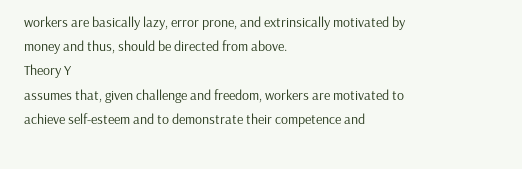workers are basically lazy, error prone, and extrinsically motivated by money and thus, should be directed from above.
Theory Y
assumes that, given challenge and freedom, workers are motivated to achieve self-esteem and to demonstrate their competence and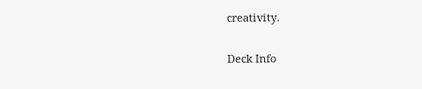creativity.

Deck Info